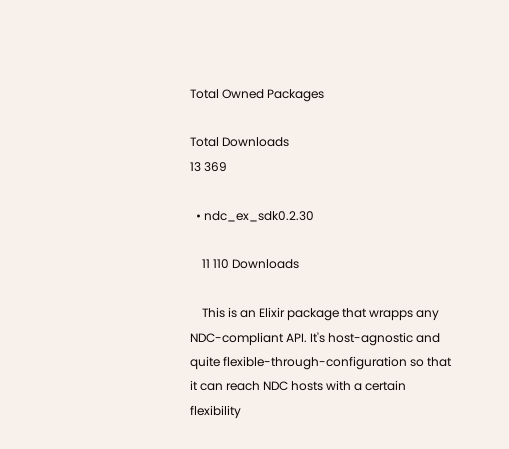Total Owned Packages

Total Downloads
13 369

  • ndc_ex_sdk0.2.30

    11 110 Downloads

    This is an Elixir package that wrapps any NDC-compliant API. It's host-agnostic and quite flexible-through-configuration so that it can reach NDC hosts with a certain flexibility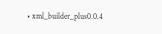• xml_builder_plus0.0.4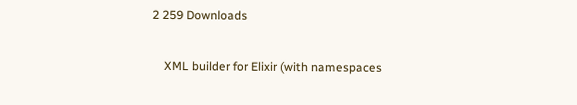2 259 Downloads

    XML builder for Elixir (with namespaces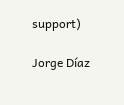support)

Jorge Díaz